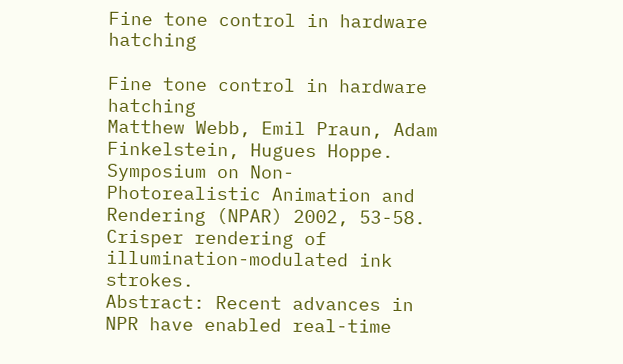Fine tone control in hardware hatching

Fine tone control in hardware hatching
Matthew Webb, Emil Praun, Adam Finkelstein, Hugues Hoppe.
Symposium on Non-Photorealistic Animation and Rendering (NPAR) 2002, 53-58.
Crisper rendering of illumination-modulated ink strokes.
Abstract: Recent advances in NPR have enabled real-time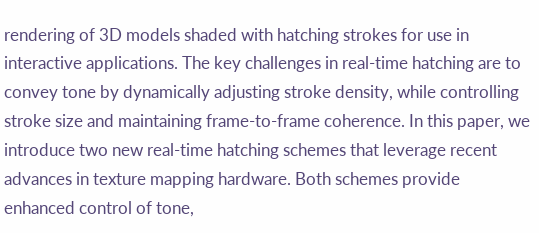rendering of 3D models shaded with hatching strokes for use in interactive applications. The key challenges in real-time hatching are to convey tone by dynamically adjusting stroke density, while controlling stroke size and maintaining frame-to-frame coherence. In this paper, we introduce two new real-time hatching schemes that leverage recent advances in texture mapping hardware. Both schemes provide enhanced control of tone,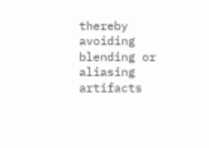thereby avoiding blending or aliasing artifacts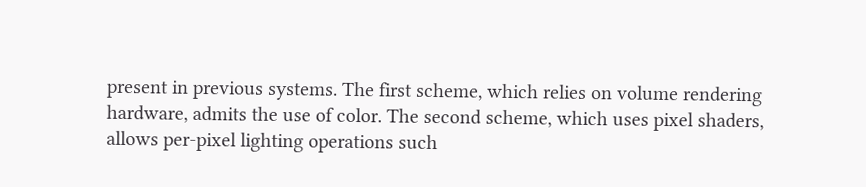present in previous systems. The first scheme, which relies on volume rendering hardware, admits the use of color. The second scheme, which uses pixel shaders, allows per-pixel lighting operations such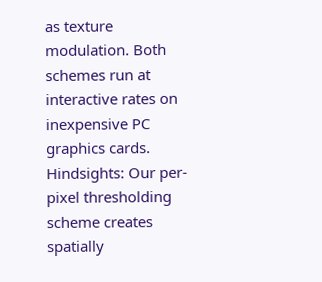as texture modulation. Both schemes run at interactive rates on inexpensive PC graphics cards.
Hindsights: Our per-pixel thresholding scheme creates spatially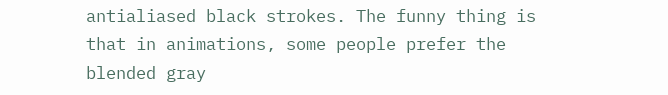antialiased black strokes. The funny thing is that in animations, some people prefer the blended gray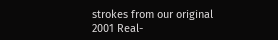strokes from our original 2001 Real-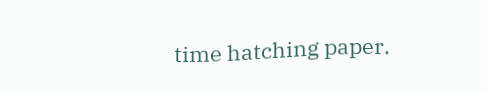time hatching paper.